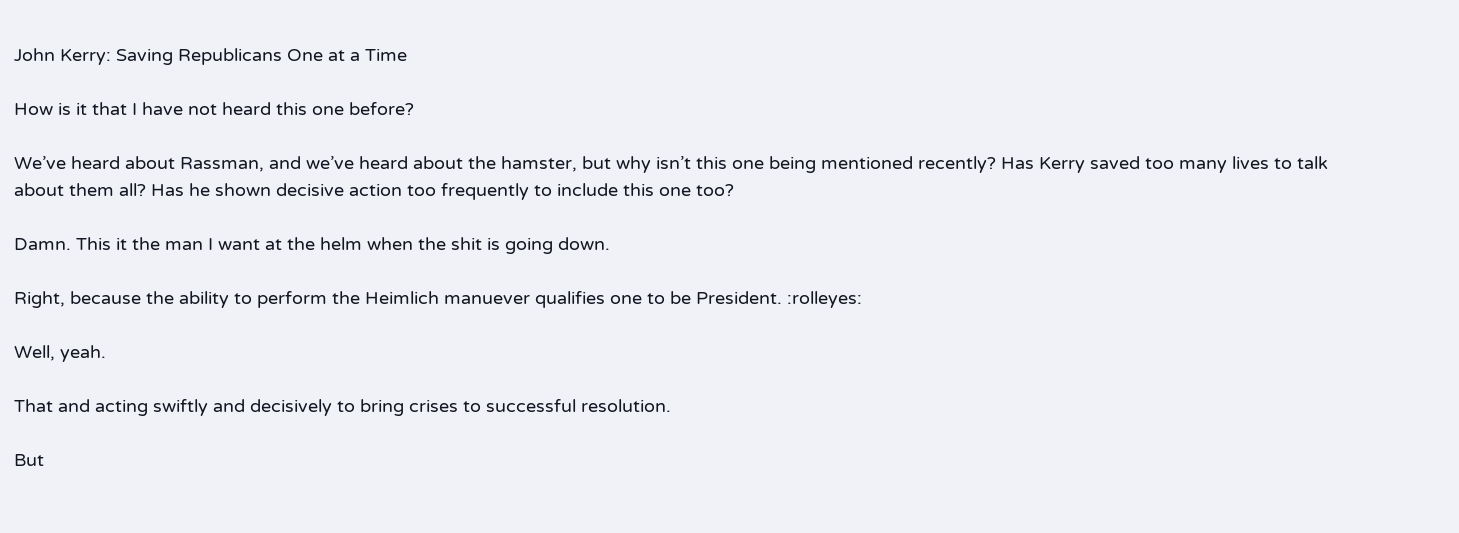John Kerry: Saving Republicans One at a Time

How is it that I have not heard this one before?

We’ve heard about Rassman, and we’ve heard about the hamster, but why isn’t this one being mentioned recently? Has Kerry saved too many lives to talk about them all? Has he shown decisive action too frequently to include this one too?

Damn. This it the man I want at the helm when the shit is going down.

Right, because the ability to perform the Heimlich manuever qualifies one to be President. :rolleyes:

Well, yeah.

That and acting swiftly and decisively to bring crises to successful resolution.

But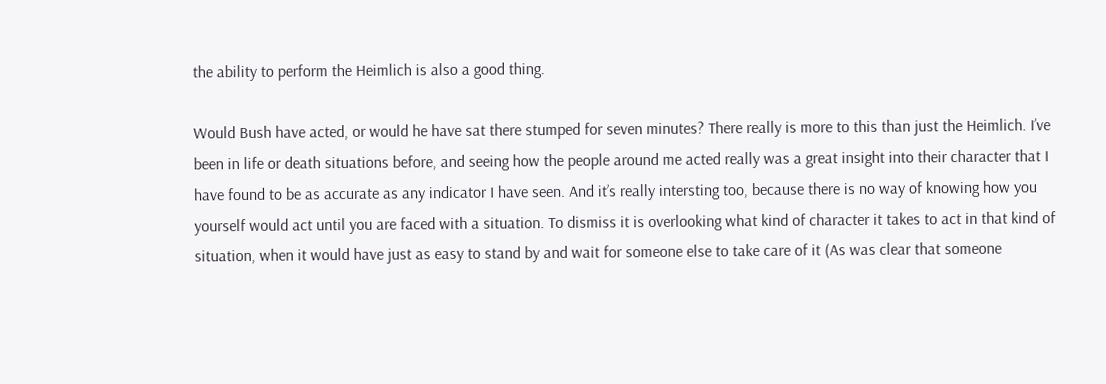the ability to perform the Heimlich is also a good thing.

Would Bush have acted, or would he have sat there stumped for seven minutes? There really is more to this than just the Heimlich. I’ve been in life or death situations before, and seeing how the people around me acted really was a great insight into their character that I have found to be as accurate as any indicator I have seen. And it’s really intersting too, because there is no way of knowing how you yourself would act until you are faced with a situation. To dismiss it is overlooking what kind of character it takes to act in that kind of situation, when it would have just as easy to stand by and wait for someone else to take care of it (As was clear that someone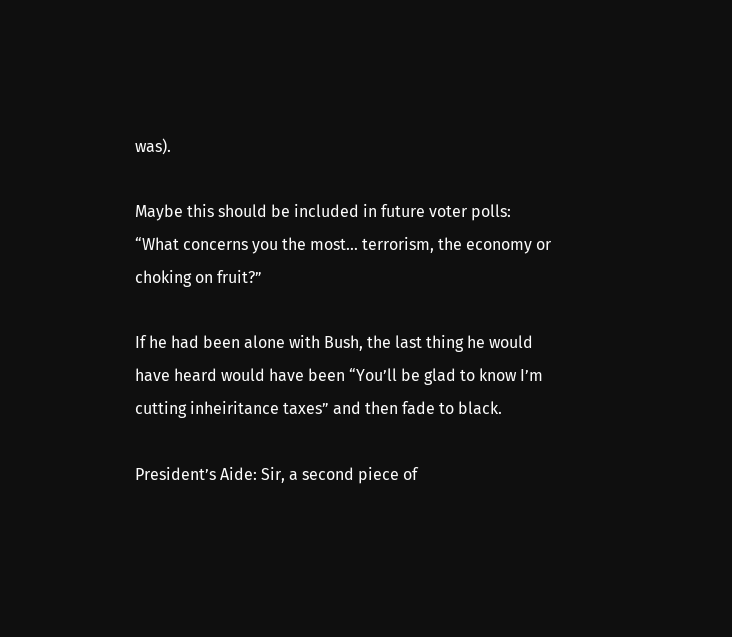was).

Maybe this should be included in future voter polls: “What concerns you the most… terrorism, the economy or choking on fruit?”

If he had been alone with Bush, the last thing he would have heard would have been “You’ll be glad to know I’m cutting inheiritance taxes” and then fade to black.

President’s Aide: Sir, a second piece of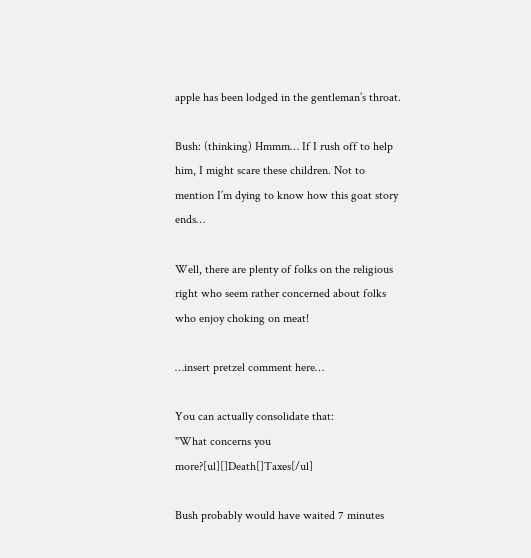apple has been lodged in the gentleman’s throat.

Bush: (thinking) Hmmm… If I rush off to help him, I might scare these children. Not to mention I’m dying to know how this goat story ends…

Well, there are plenty of folks on the religious right who seem rather concerned about folks who enjoy choking on meat!

…insert pretzel comment here…

You can actually consolidate that:
"What concerns you more?[ul][]Death[]Taxes[/ul]

Bush probably would have waited 7 minutes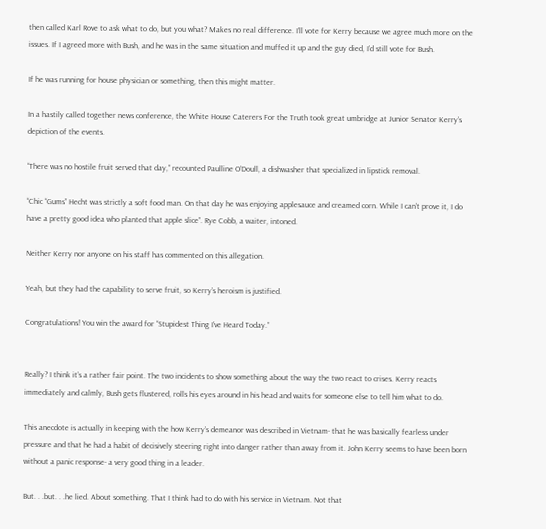then called Karl Rove to ask what to do, but you what? Makes no real difference. I’ll vote for Kerry because we agree much more on the issues. If I agreed more with Bush, and he was in the same situation and muffed it up and the guy died, I’d still vote for Bush.

If he was running for house physician or something, then this might matter.

In a hastily called together news conference, the White House Caterers For the Truth took great umbridge at Junior Senator Kerry’s depiction of the events.

“There was no hostile fruit served that day,” recounted Paulline O’Doull, a dishwasher that specialized in lipstick removal.

“Chic “Gums” Hecht was strictly a soft food man. On that day he was enjoying applesauce and creamed corn. While I can’t prove it, I do have a pretty good idea who planted that apple slice”. Rye Cobb, a waiter, intoned.

Neither Kerry nor anyone on his staff has commented on this allegation.

Yeah, but they had the capability to serve fruit, so Kerry’s heroism is justified.

Congratulations! You win the award for “Stupidest Thing I’ve Heard Today.”


Really? I think it’s a rather fair point. The two incidents to show something about the way the two react to crises. Kerry reacts immediately and calmly, Bush gets flustered, rolls his eyes around in his head and waits for someone else to tell him what to do.

This anecdote is actually in keeping with the how Kerry’s demeanor was described in Vietnam- that he was basically fearless under pressure and that he had a habit of decisively steering right into danger rather than away from it. John Kerry seems to have been born without a panic response- a very good thing in a leader.

But. . .but. . .he lied. About something. That I think had to do with his service in Vietnam. Not that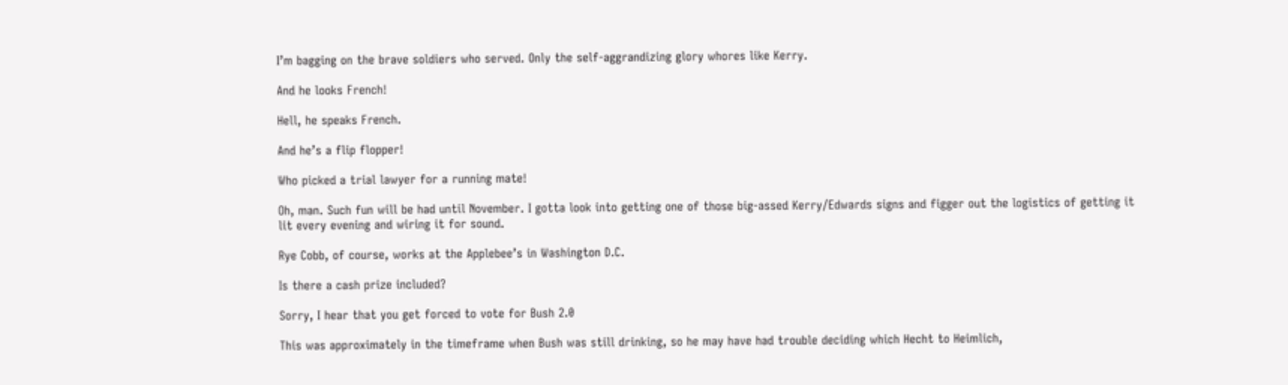I’m bagging on the brave soldiers who served. Only the self-aggrandizing glory whores like Kerry.

And he looks French!

Hell, he speaks French.

And he’s a flip flopper!

Who picked a trial lawyer for a running mate!

Oh, man. Such fun will be had until November. I gotta look into getting one of those big-assed Kerry/Edwards signs and figger out the logistics of getting it lit every evening and wiring it for sound.

Rye Cobb, of course, works at the Applebee’s in Washington D.C.

Is there a cash prize included?

Sorry, I hear that you get forced to vote for Bush 2.0

This was approximately in the timeframe when Bush was still drinking, so he may have had trouble deciding which Hecht to Heimlich,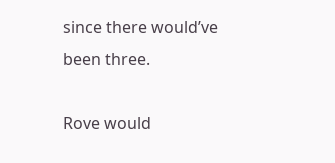since there would’ve been three.

Rove would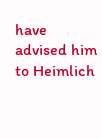have advised him to Heimlich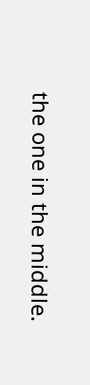the one in the middle.